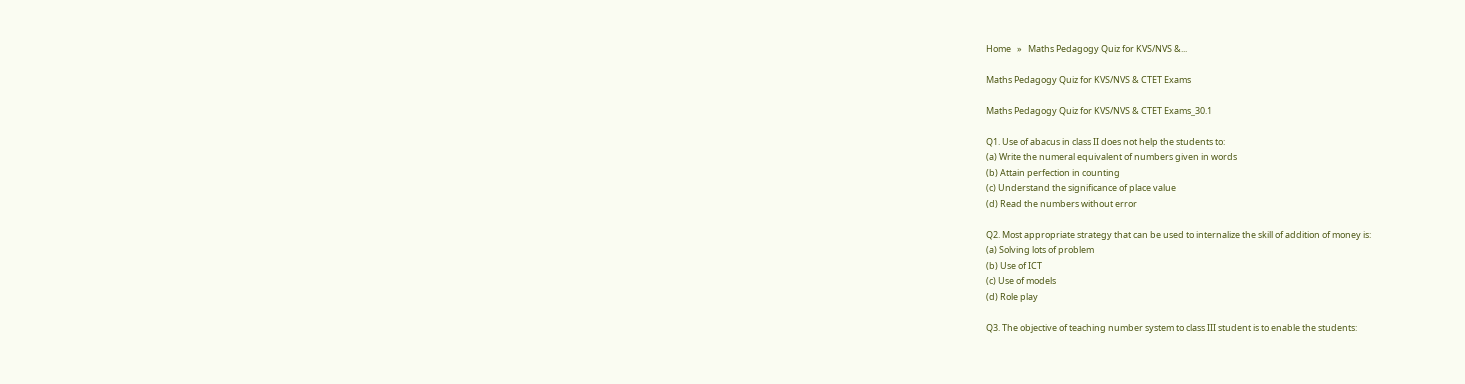Home   »   Maths Pedagogy Quiz for KVS/NVS &...

Maths Pedagogy Quiz for KVS/NVS & CTET Exams

Maths Pedagogy Quiz for KVS/NVS & CTET Exams_30.1

Q1. Use of abacus in class II does not help the students to:
(a) Write the numeral equivalent of numbers given in words
(b) Attain perfection in counting
(c) Understand the significance of place value
(d) Read the numbers without error

Q2. Most appropriate strategy that can be used to internalize the skill of addition of money is:
(a) Solving lots of problem
(b) Use of ICT
(c) Use of models
(d) Role play

Q3. The objective of teaching number system to class III student is to enable the students: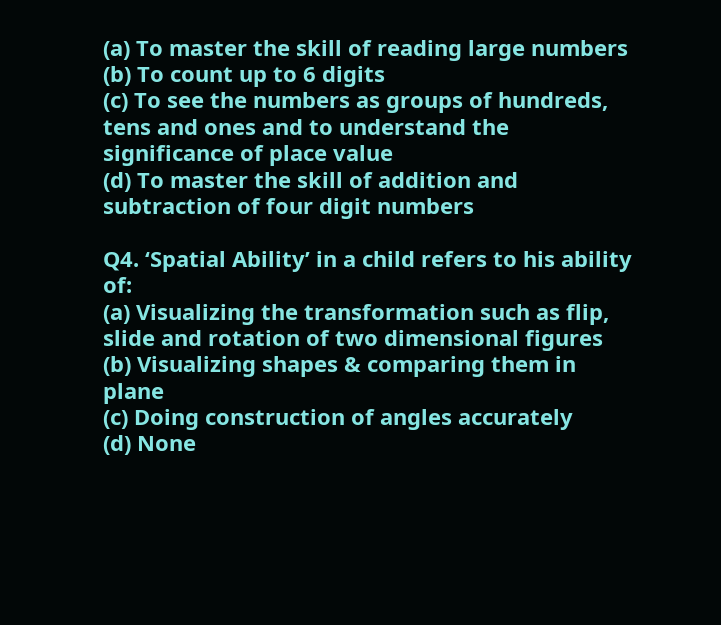(a) To master the skill of reading large numbers
(b) To count up to 6 digits
(c) To see the numbers as groups of hundreds, tens and ones and to understand the significance of place value
(d) To master the skill of addition and subtraction of four digit numbers

Q4. ‘Spatial Ability’ in a child refers to his ability of:
(a) Visualizing the transformation such as flip, slide and rotation of two dimensional figures
(b) Visualizing shapes & comparing them in plane
(c) Doing construction of angles accurately
(d) None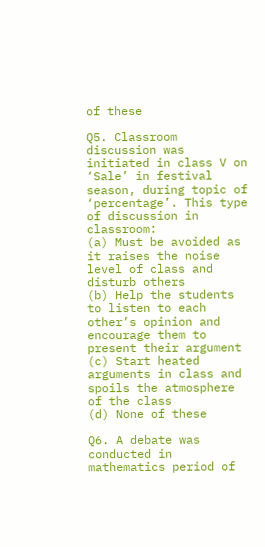of these

Q5. Classroom discussion was initiated in class V on ‘Sale’ in festival season, during topic of ‘percentage’. This type of discussion in classroom:
(a) Must be avoided as it raises the noise level of class and disturb others
(b) Help the students to listen to each other’s opinion and encourage them to present their argument
(c) Start heated arguments in class and spoils the atmosphere of the class
(d) None of these

Q6. A debate was conducted in mathematics period of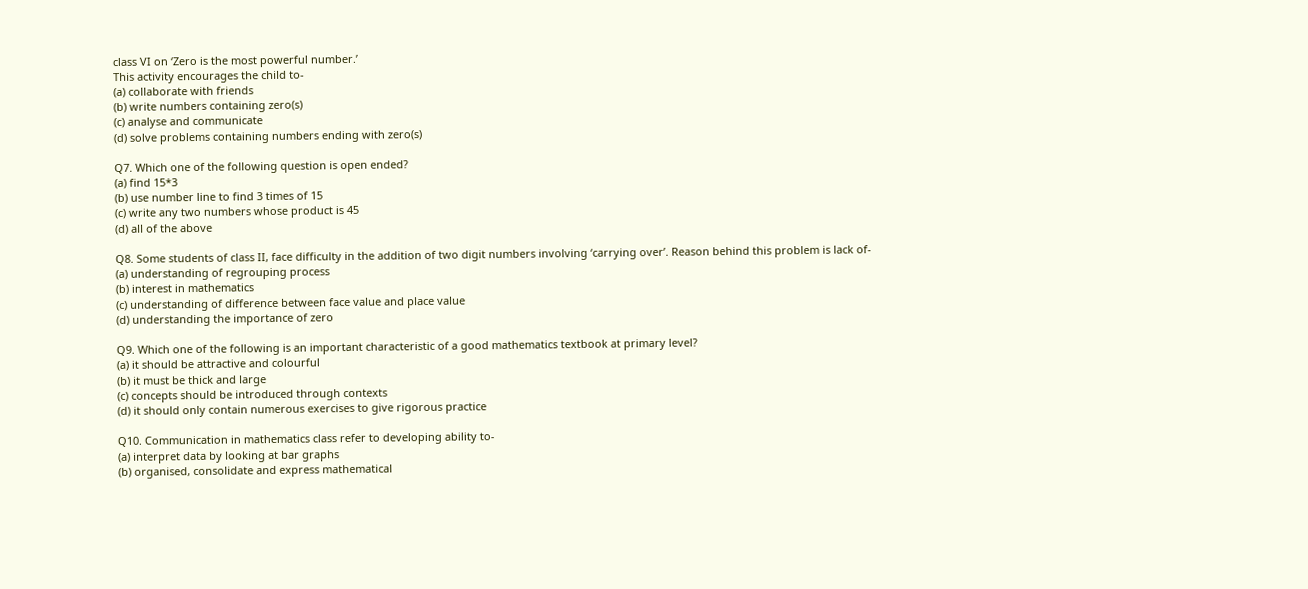class VI on ‘Zero is the most powerful number.’
This activity encourages the child to-
(a) collaborate with friends
(b) write numbers containing zero(s)
(c) analyse and communicate
(d) solve problems containing numbers ending with zero(s)

Q7. Which one of the following question is open ended?
(a) find 15*3
(b) use number line to find 3 times of 15
(c) write any two numbers whose product is 45
(d) all of the above

Q8. Some students of class II, face difficulty in the addition of two digit numbers involving ‘carrying over’. Reason behind this problem is lack of-
(a) understanding of regrouping process
(b) interest in mathematics
(c) understanding of difference between face value and place value
(d) understanding the importance of zero

Q9. Which one of the following is an important characteristic of a good mathematics textbook at primary level?
(a) it should be attractive and colourful
(b) it must be thick and large
(c) concepts should be introduced through contexts
(d) it should only contain numerous exercises to give rigorous practice

Q10. Communication in mathematics class refer to developing ability to-
(a) interpret data by looking at bar graphs
(b) organised, consolidate and express mathematical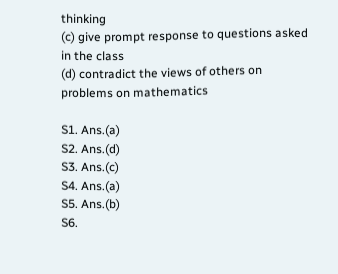thinking
(c) give prompt response to questions asked in the class
(d) contradict the views of others on problems on mathematics

S1. Ans.(a)
S2. Ans.(d)
S3. Ans.(c)
S4. Ans.(a)
S5. Ans.(b)
S6.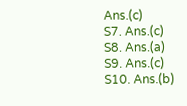Ans.(c)
S7. Ans.(c)
S8. Ans.(a)
S9. Ans.(c)
S10. Ans.(b)